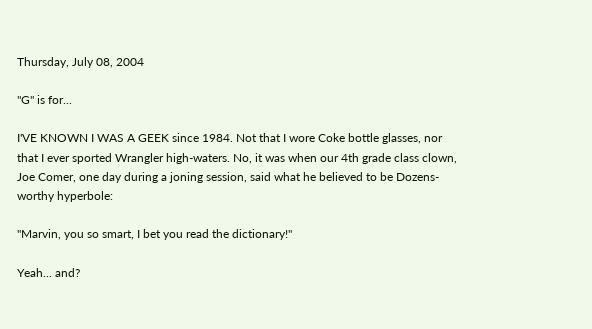Thursday, July 08, 2004

"G" is for...

I'VE KNOWN I WAS A GEEK since 1984. Not that I wore Coke bottle glasses, nor that I ever sported Wrangler high-waters. No, it was when our 4th grade class clown, Joe Comer, one day during a joning session, said what he believed to be Dozens-worthy hyperbole:

"Marvin, you so smart, I bet you read the dictionary!"

Yeah... and?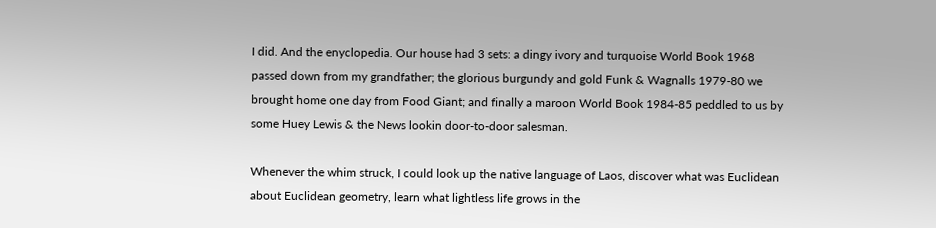I did. And the enyclopedia. Our house had 3 sets: a dingy ivory and turquoise World Book 1968 passed down from my grandfather; the glorious burgundy and gold Funk & Wagnalls 1979-80 we brought home one day from Food Giant; and finally a maroon World Book 1984-85 peddled to us by some Huey Lewis & the News lookin door-to-door salesman.

Whenever the whim struck, I could look up the native language of Laos, discover what was Euclidean about Euclidean geometry, learn what lightless life grows in the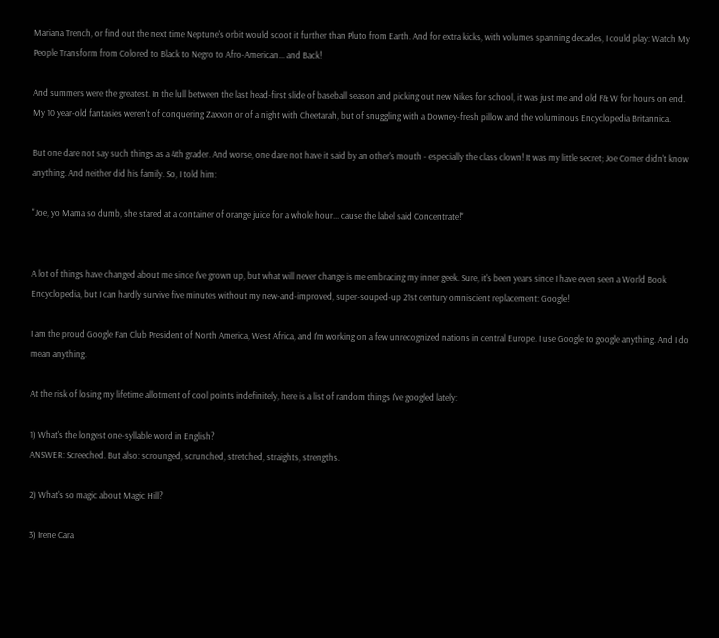Mariana Trench, or find out the next time Neptune's orbit would scoot it further than Pluto from Earth. And for extra kicks, with volumes spanning decades, I could play: Watch My People Transform from Colored to Black to Negro to Afro-American... and Back!

And summers were the greatest. In the lull between the last head-first slide of baseball season and picking out new Nikes for school, it was just me and old F& W for hours on end. My 10 year-old fantasies weren't of conquering Zaxxon or of a night with Cheetarah, but of snuggling with a Downey-fresh pillow and the voluminous Encyclopedia Britannica.

But one dare not say such things as a 4th grader. And worse, one dare not have it said by an other's mouth - especially the class clown! It was my little secret; Joe Comer didn't know anything. And neither did his family. So, I told him:

"Joe, yo Mama so dumb, she stared at a container of orange juice for a whole hour... cause the label said Concentrate!"


A lot of things have changed about me since I've grown up, but what will never change is me embracing my inner geek. Sure, it's been years since I have even seen a World Book Encyclopedia, but I can hardly survive five minutes without my new-and-improved, super-souped-up 21st century omniscient replacement: Google!

I am the proud Google Fan Club President of North America, West Africa, and I'm working on a few unrecognized nations in central Europe. I use Google to google anything. And I do mean anything.

At the risk of losing my lifetime allotment of cool points indefinitely, here is a list of random things I've googled lately:

1) What's the longest one-syllable word in English?
ANSWER: Screeched. But also: scrounged, scrunched, stretched, straights, strengths.

2) What's so magic about Magic Hill?

3) Irene Cara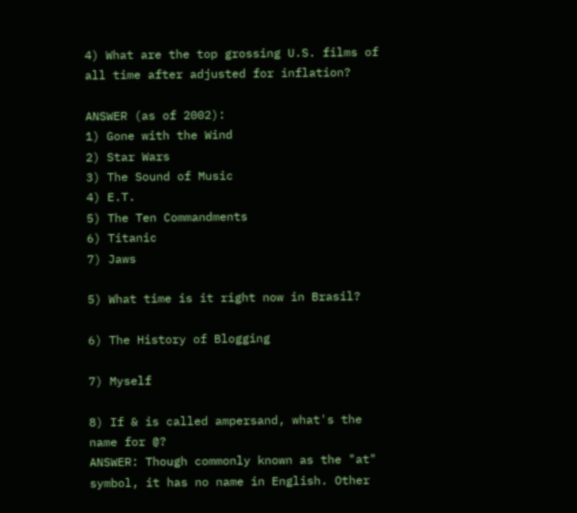4) What are the top grossing U.S. films of all time after adjusted for inflation?

ANSWER (as of 2002):
1) Gone with the Wind
2) Star Wars
3) The Sound of Music
4) E.T.
5) The Ten Commandments
6) Titanic
7) Jaws

5) What time is it right now in Brasil?

6) The History of Blogging

7) Myself

8) If & is called ampersand, what's the name for @?
ANSWER: Though commonly known as the "at" symbol, it has no name in English. Other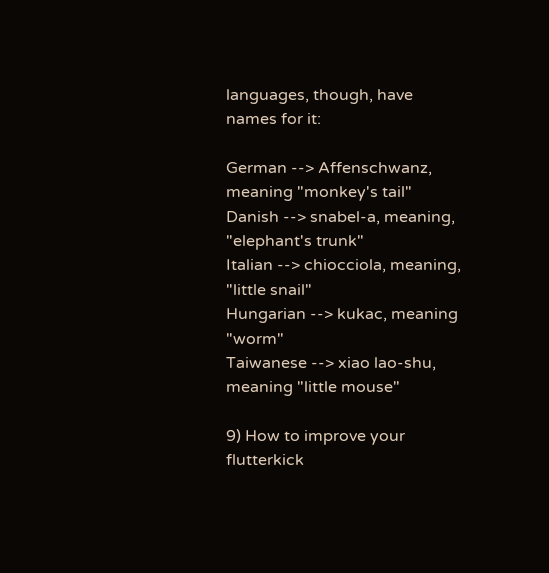languages, though, have names for it:

German --> Affenschwanz, meaning "monkey's tail"
Danish --> snabel-a, meaning, "elephant's trunk"
Italian --> chiocciola, meaning, "little snail"
Hungarian --> kukac, meaning "worm"
Taiwanese --> xiao lao-shu, meaning "little mouse"

9) How to improve your flutterkick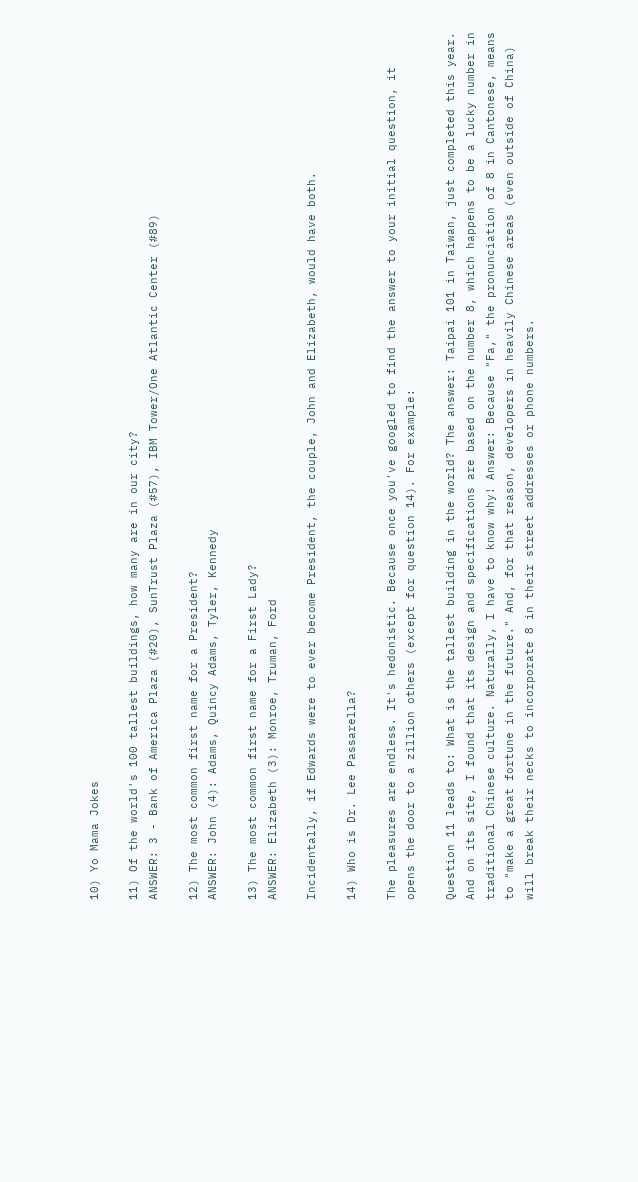10) Yo Mama Jokes

11) Of the world's 100 tallest buildings, how many are in our city?
ANSWER: 3 - Bank of America Plaza (#20), SunTrust Plaza (#57), IBM Tower/One Atlantic Center (#89)

12) The most common first name for a President?
ANSWER: John (4): Adams, Quincy Adams, Tyler, Kennedy

13) The most common first name for a First Lady?
ANSWER: Elizabeth (3): Monroe, Truman, Ford

Incidentally, if Edwards were to ever become President, the couple, John and Elizabeth, would have both.

14) Who is Dr. Lee Passarella?

The pleasures are endless. It's hedonistic. Because once you've googled to find the answer to your initial question, it opens the door to a zillion others (except for question 14). For example:

Question 11 leads to: What is the tallest building in the world? The answer: Taipai 101 in Taiwan, just completed this year. And on its site, I found that its design and specifications are based on the number 8, which happens to be a lucky number in traditional Chinese culture. Naturally, I have to know why! Answer: Because "Fa," the pronunciation of 8 in Cantonese, means to "make a great fortune in the future." And, for that reason, developers in heavily Chinese areas (even outside of China) will break their necks to incorporate 8 in their street addresses or phone numbers.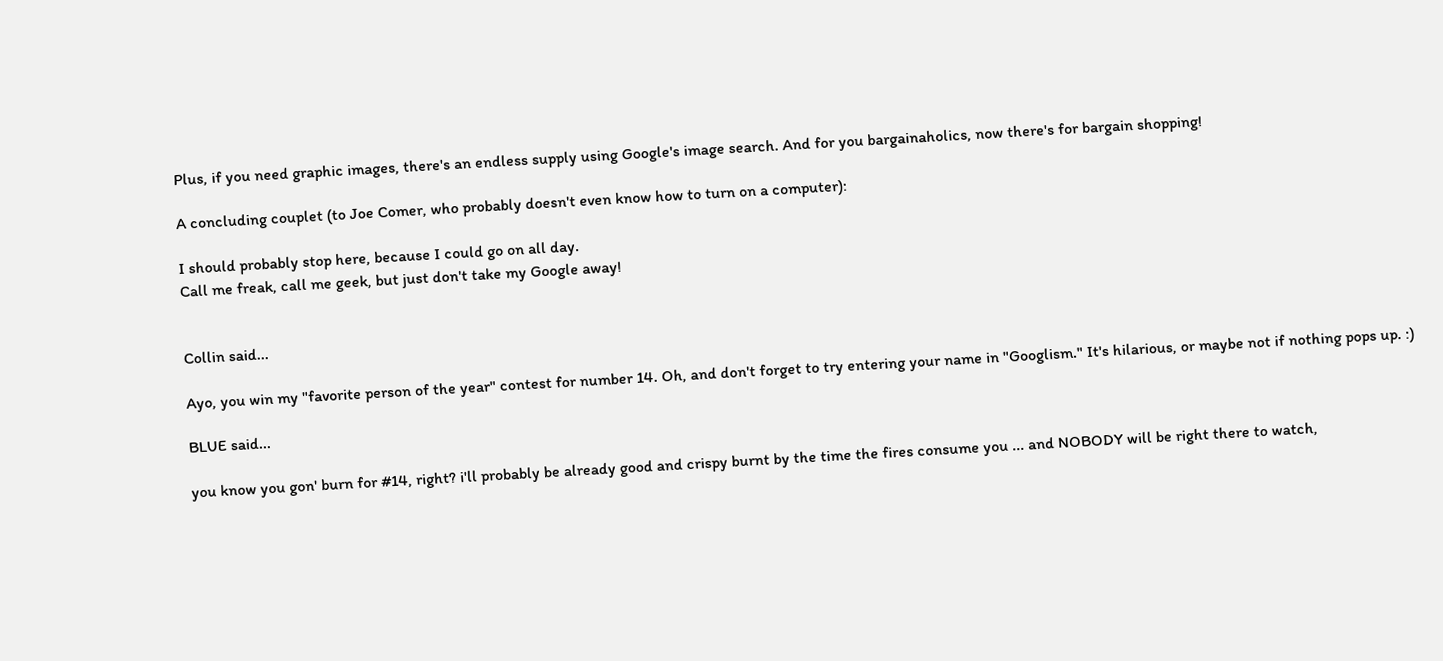Plus, if you need graphic images, there's an endless supply using Google's image search. And for you bargainaholics, now there's for bargain shopping!

A concluding couplet (to Joe Comer, who probably doesn't even know how to turn on a computer):

I should probably stop here, because I could go on all day.
Call me freak, call me geek, but just don't take my Google away!


Collin said...

Ayo, you win my "favorite person of the year" contest for number 14. Oh, and don't forget to try entering your name in "Googlism." It's hilarious, or maybe not if nothing pops up. :)

BLUE said...

you know you gon' burn for #14, right? i'll probably be already good and crispy burnt by the time the fires consume you ... and NOBODY will be right there to watch,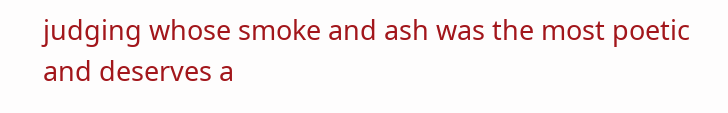judging whose smoke and ash was the most poetic and deserves a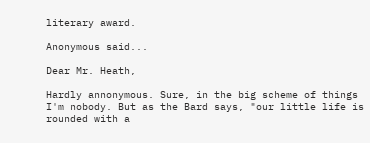literary award.

Anonymous said...

Dear Mr. Heath,

Hardly annonymous. Sure, in the big scheme of things I'm nobody. But as the Bard says, "our little life is rounded with a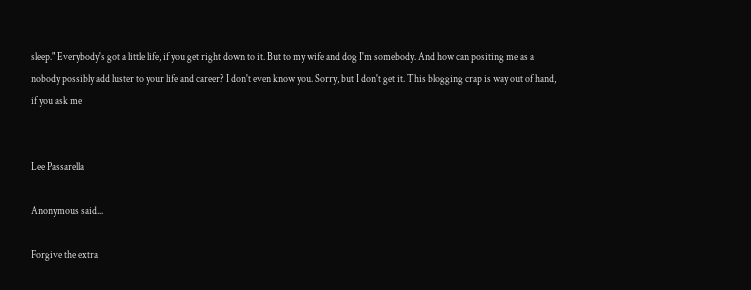sleep." Everybody's got a little life, if you get right down to it. But to my wife and dog I'm somebody. And how can positing me as a nobody possibly add luster to your life and career? I don't even know you. Sorry, but I don't get it. This blogging crap is way out of hand, if you ask me


Lee Passarella

Anonymous said...

Forgive the extra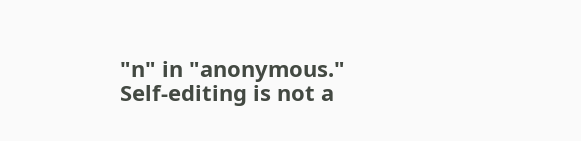"n" in "anonymous." Self-editing is not a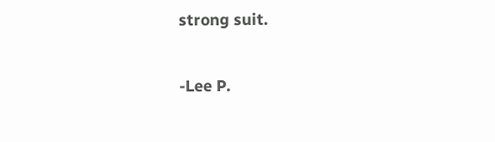strong suit.

-Lee P.